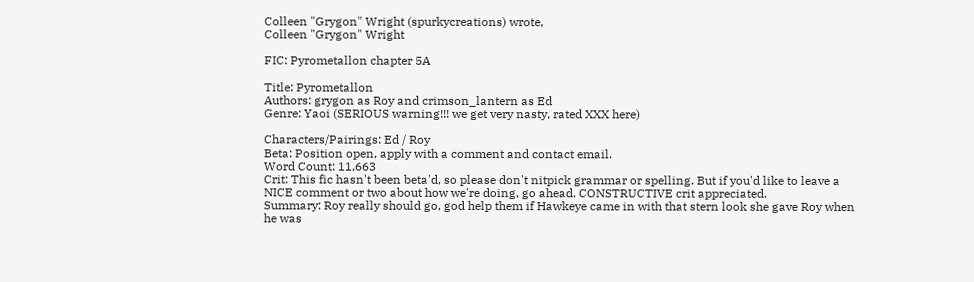Colleen "Grygon" Wright (spurkycreations) wrote,
Colleen "Grygon" Wright

FIC: Pyrometallon chapter 5A

Title: Pyrometallon
Authors: grygon as Roy and crimson_lantern as Ed
Genre: Yaoi (SERIOUS warning!!! we get very nasty, rated XXX here)

Characters/Pairings: Ed / Roy
Beta: Position open, apply with a comment and contact email.
Word Count: 11,663
Crit: This fic hasn't been beta'd, so please don't nitpick grammar or spelling. But if you'd like to leave a NICE comment or two about how we're doing, go ahead. CONSTRUCTIVE crit appreciated.
Summary: Roy really should go, god help them if Hawkeye came in with that stern look she gave Roy when he was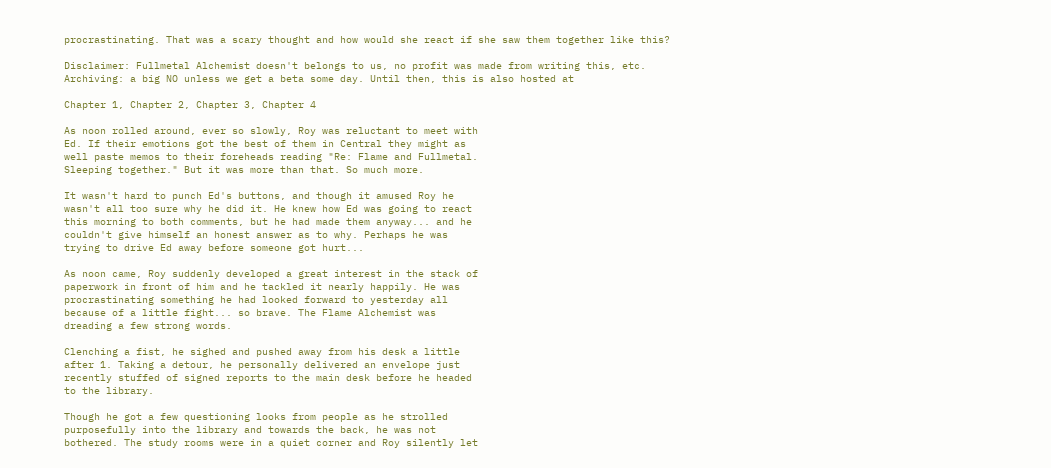procrastinating. That was a scary thought and how would she react if she saw them together like this?

Disclaimer: Fullmetal Alchemist doesn't belongs to us, no profit was made from writing this, etc.
Archiving: a big NO unless we get a beta some day. Until then, this is also hosted at

Chapter 1, Chapter 2, Chapter 3, Chapter 4

As noon rolled around, ever so slowly, Roy was reluctant to meet with
Ed. If their emotions got the best of them in Central they might as
well paste memos to their foreheads reading "Re: Flame and Fullmetal.
Sleeping together." But it was more than that. So much more.

It wasn't hard to punch Ed's buttons, and though it amused Roy he
wasn't all too sure why he did it. He knew how Ed was going to react
this morning to both comments, but he had made them anyway... and he
couldn't give himself an honest answer as to why. Perhaps he was
trying to drive Ed away before someone got hurt...

As noon came, Roy suddenly developed a great interest in the stack of
paperwork in front of him and he tackled it nearly happily. He was
procrastinating something he had looked forward to yesterday all
because of a little fight... so brave. The Flame Alchemist was
dreading a few strong words.

Clenching a fist, he sighed and pushed away from his desk a little
after 1. Taking a detour, he personally delivered an envelope just
recently stuffed of signed reports to the main desk before he headed
to the library.

Though he got a few questioning looks from people as he strolled
purposefully into the library and towards the back, he was not
bothered. The study rooms were in a quiet corner and Roy silently let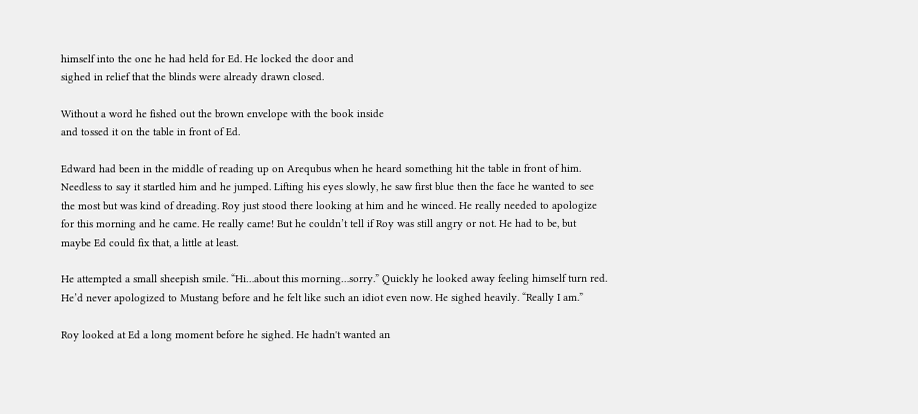himself into the one he had held for Ed. He locked the door and
sighed in relief that the blinds were already drawn closed.

Without a word he fished out the brown envelope with the book inside
and tossed it on the table in front of Ed.

Edward had been in the middle of reading up on Arequbus when he heard something hit the table in front of him. Needless to say it startled him and he jumped. Lifting his eyes slowly, he saw first blue then the face he wanted to see the most but was kind of dreading. Roy just stood there looking at him and he winced. He really needed to apologize for this morning and he came. He really came! But he couldn’t tell if Roy was still angry or not. He had to be, but maybe Ed could fix that, a little at least.

He attempted a small sheepish smile. “Hi…about this morning…sorry.” Quickly he looked away feeling himself turn red. He’d never apologized to Mustang before and he felt like such an idiot even now. He sighed heavily. “Really I am.”

Roy looked at Ed a long moment before he sighed. He hadn't wanted an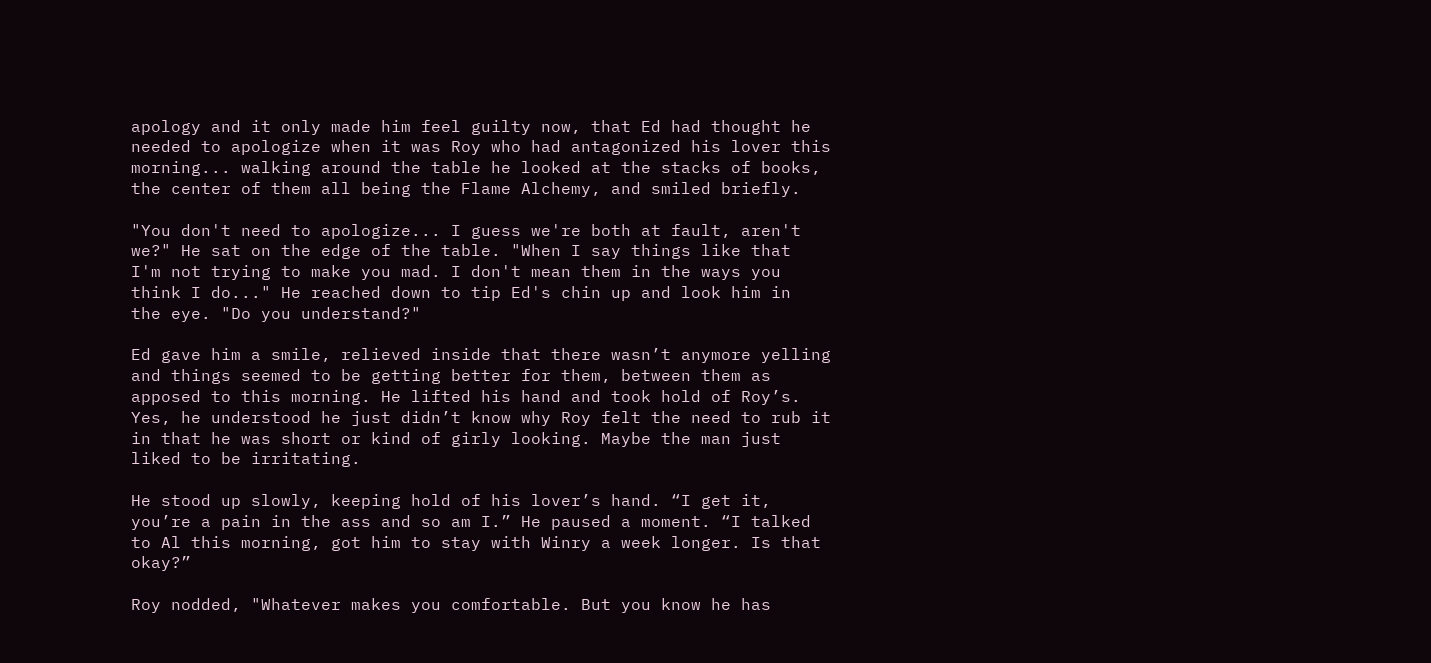apology and it only made him feel guilty now, that Ed had thought he
needed to apologize when it was Roy who had antagonized his lover this
morning... walking around the table he looked at the stacks of books,
the center of them all being the Flame Alchemy, and smiled briefly.

"You don't need to apologize... I guess we're both at fault, aren't
we?" He sat on the edge of the table. "When I say things like that
I'm not trying to make you mad. I don't mean them in the ways you
think I do..." He reached down to tip Ed's chin up and look him in
the eye. "Do you understand?"

Ed gave him a smile, relieved inside that there wasn’t anymore yelling and things seemed to be getting better for them, between them as apposed to this morning. He lifted his hand and took hold of Roy’s. Yes, he understood he just didn’t know why Roy felt the need to rub it in that he was short or kind of girly looking. Maybe the man just liked to be irritating.

He stood up slowly, keeping hold of his lover’s hand. “I get it, you’re a pain in the ass and so am I.” He paused a moment. “I talked to Al this morning, got him to stay with Winry a week longer. Is that okay?”

Roy nodded, "Whatever makes you comfortable. But you know he has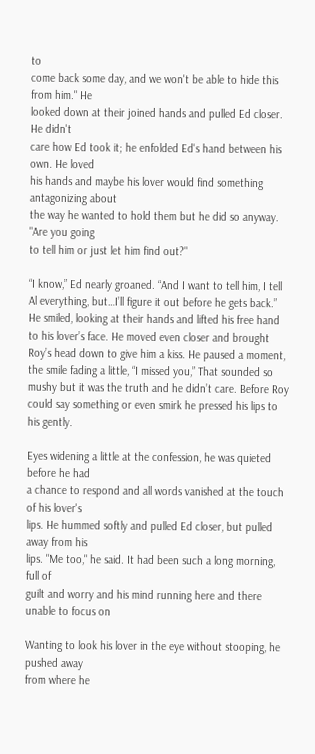to
come back some day, and we won't be able to hide this from him." He
looked down at their joined hands and pulled Ed closer. He didn't
care how Ed took it; he enfolded Ed's hand between his own. He loved
his hands and maybe his lover would find something antagonizing about
the way he wanted to hold them but he did so anyway. "Are you going
to tell him or just let him find out?"

“I know,” Ed nearly groaned. “And I want to tell him, I tell Al everything, but…I’ll figure it out before he gets back.” He smiled, looking at their hands and lifted his free hand to his lover’s face. He moved even closer and brought Roy’s head down to give him a kiss. He paused a moment, the smile fading a little, “I missed you,” That sounded so mushy but it was the truth and he didn’t care. Before Roy could say something or even smirk he pressed his lips to his gently.

Eyes widening a little at the confession, he was quieted before he had
a chance to respond and all words vanished at the touch of his lover's
lips. He hummed softly and pulled Ed closer, but pulled away from his
lips. "Me too," he said. It had been such a long morning, full of
guilt and worry and his mind running here and there unable to focus on

Wanting to look his lover in the eye without stooping, he pushed away
from where he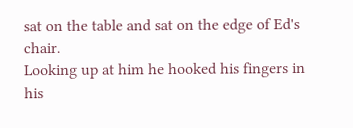sat on the table and sat on the edge of Ed's chair.
Looking up at him he hooked his fingers in his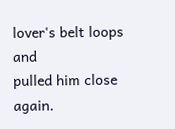lover's belt loops and
pulled him close again.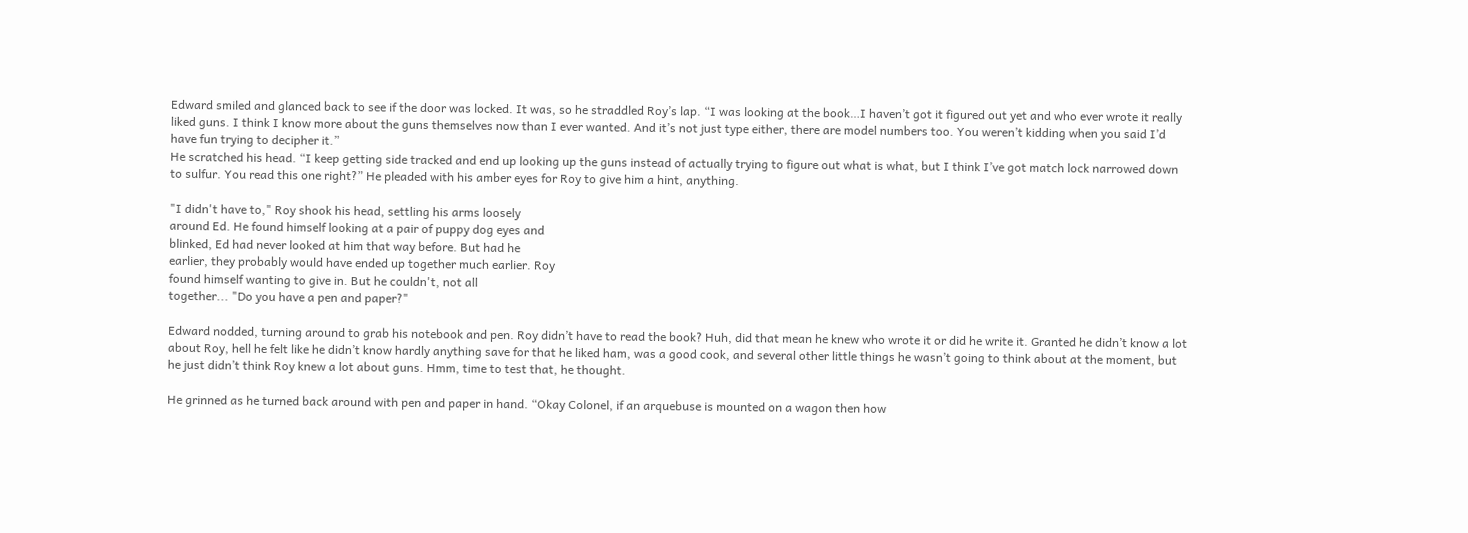Edward smiled and glanced back to see if the door was locked. It was, so he straddled Roy’s lap. “I was looking at the book…I haven’t got it figured out yet and who ever wrote it really liked guns. I think I know more about the guns themselves now than I ever wanted. And it’s not just type either, there are model numbers too. You weren’t kidding when you said I’d have fun trying to decipher it.”
He scratched his head. “I keep getting side tracked and end up looking up the guns instead of actually trying to figure out what is what, but I think I’ve got match lock narrowed down to sulfur. You read this one right?” He pleaded with his amber eyes for Roy to give him a hint, anything.

"I didn't have to," Roy shook his head, settling his arms loosely
around Ed. He found himself looking at a pair of puppy dog eyes and
blinked, Ed had never looked at him that way before. But had he
earlier, they probably would have ended up together much earlier. Roy
found himself wanting to give in. But he couldn't, not all
together... "Do you have a pen and paper?"

Edward nodded, turning around to grab his notebook and pen. Roy didn’t have to read the book? Huh, did that mean he knew who wrote it or did he write it. Granted he didn’t know a lot about Roy, hell he felt like he didn’t know hardly anything save for that he liked ham, was a good cook, and several other little things he wasn’t going to think about at the moment, but he just didn’t think Roy knew a lot about guns. Hmm, time to test that, he thought.

He grinned as he turned back around with pen and paper in hand. “Okay Colonel, if an arquebuse is mounted on a wagon then how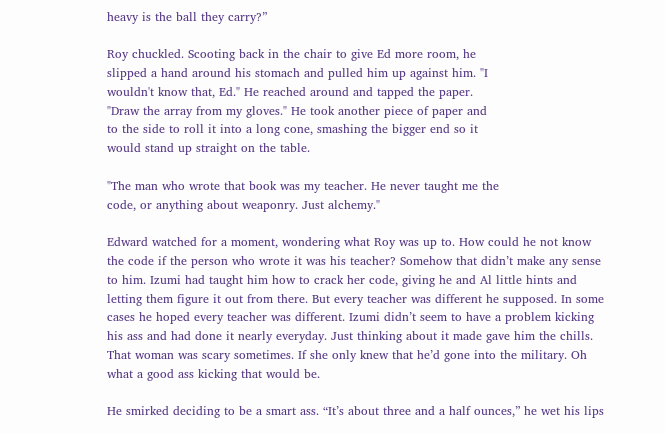heavy is the ball they carry?”

Roy chuckled. Scooting back in the chair to give Ed more room, he
slipped a hand around his stomach and pulled him up against him. "I
wouldn't know that, Ed." He reached around and tapped the paper.
"Draw the array from my gloves." He took another piece of paper and
to the side to roll it into a long cone, smashing the bigger end so it
would stand up straight on the table.

"The man who wrote that book was my teacher. He never taught me the
code, or anything about weaponry. Just alchemy."

Edward watched for a moment, wondering what Roy was up to. How could he not know the code if the person who wrote it was his teacher? Somehow that didn’t make any sense to him. Izumi had taught him how to crack her code, giving he and Al little hints and letting them figure it out from there. But every teacher was different he supposed. In some cases he hoped every teacher was different. Izumi didn’t seem to have a problem kicking his ass and had done it nearly everyday. Just thinking about it made gave him the chills. That woman was scary sometimes. If she only knew that he’d gone into the military. Oh what a good ass kicking that would be.

He smirked deciding to be a smart ass. “It’s about three and a half ounces,” he wet his lips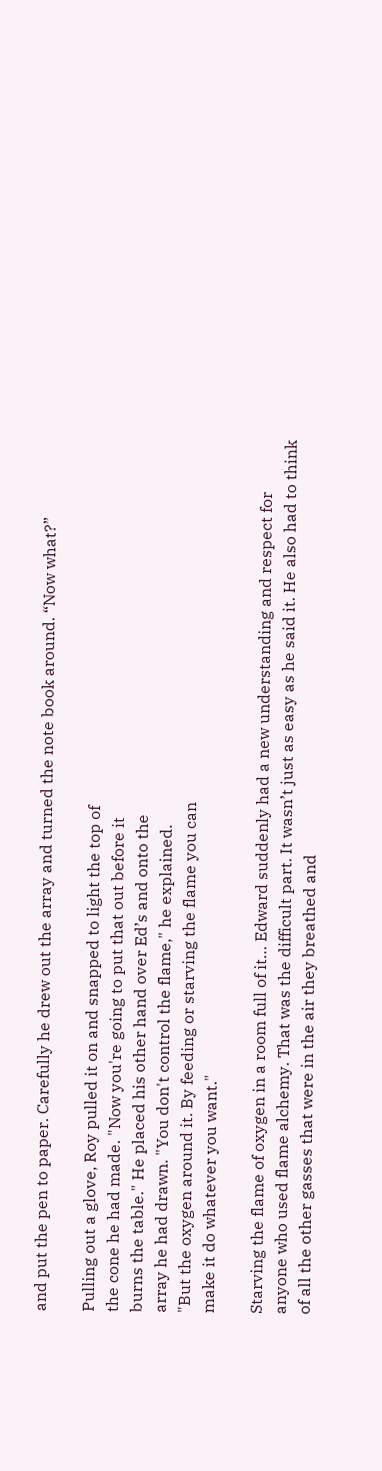and put the pen to paper. Carefully he drew out the array and turned the note book around. “Now what?”

Pulling out a glove, Roy pulled it on and snapped to light the top of
the cone he had made. "Now you're going to put that out before it
burns the table." He placed his other hand over Ed’s and onto the
array he had drawn. "You don't control the flame," he explained.
"But the oxygen around it. By feeding or starving the flame you can
make it do whatever you want."

Starving the flame of oxygen in a room full of it… Edward suddenly had a new understanding and respect for anyone who used flame alchemy. That was the difficult part. It wasn’t just as easy as he said it. He also had to think of all the other gasses that were in the air they breathed and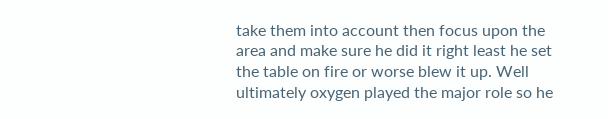take them into account then focus upon the area and make sure he did it right least he set the table on fire or worse blew it up. Well ultimately oxygen played the major role so he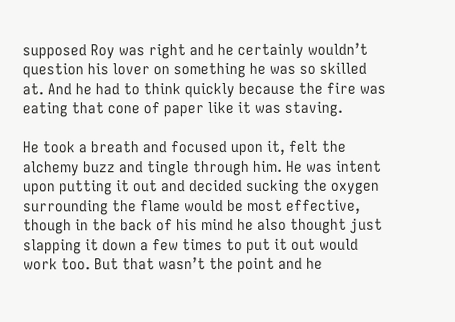supposed Roy was right and he certainly wouldn’t question his lover on something he was so skilled at. And he had to think quickly because the fire was eating that cone of paper like it was staving.

He took a breath and focused upon it, felt the alchemy buzz and tingle through him. He was intent upon putting it out and decided sucking the oxygen surrounding the flame would be most effective, though in the back of his mind he also thought just slapping it down a few times to put it out would work too. But that wasn’t the point and he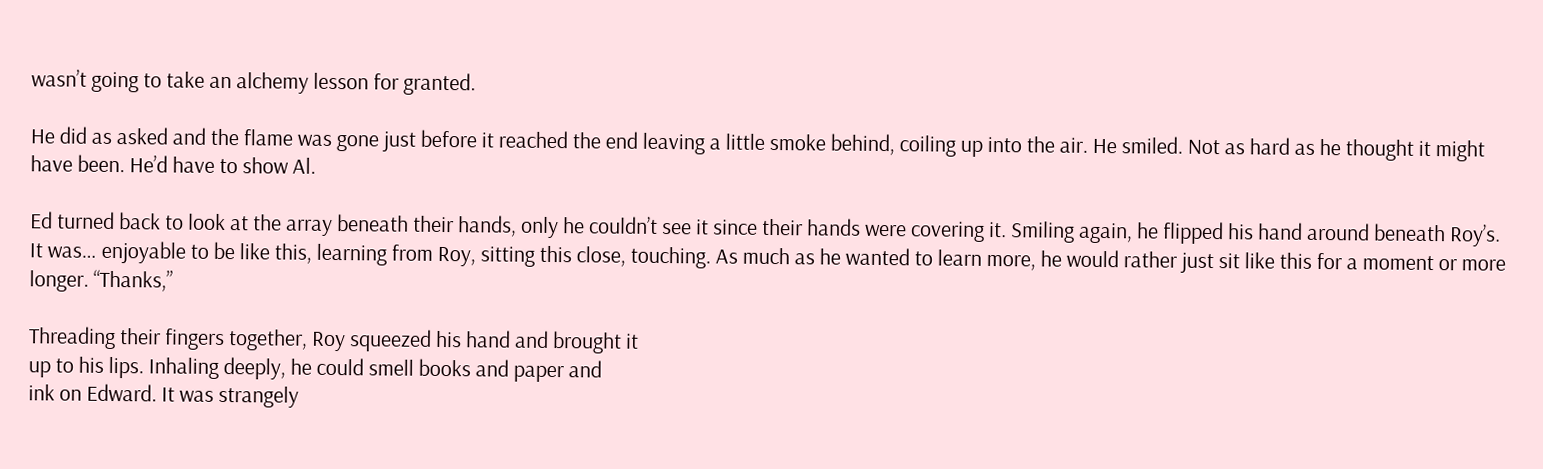wasn’t going to take an alchemy lesson for granted.

He did as asked and the flame was gone just before it reached the end leaving a little smoke behind, coiling up into the air. He smiled. Not as hard as he thought it might have been. He’d have to show Al.

Ed turned back to look at the array beneath their hands, only he couldn’t see it since their hands were covering it. Smiling again, he flipped his hand around beneath Roy’s. It was… enjoyable to be like this, learning from Roy, sitting this close, touching. As much as he wanted to learn more, he would rather just sit like this for a moment or more longer. “Thanks,”

Threading their fingers together, Roy squeezed his hand and brought it
up to his lips. Inhaling deeply, he could smell books and paper and
ink on Edward. It was strangely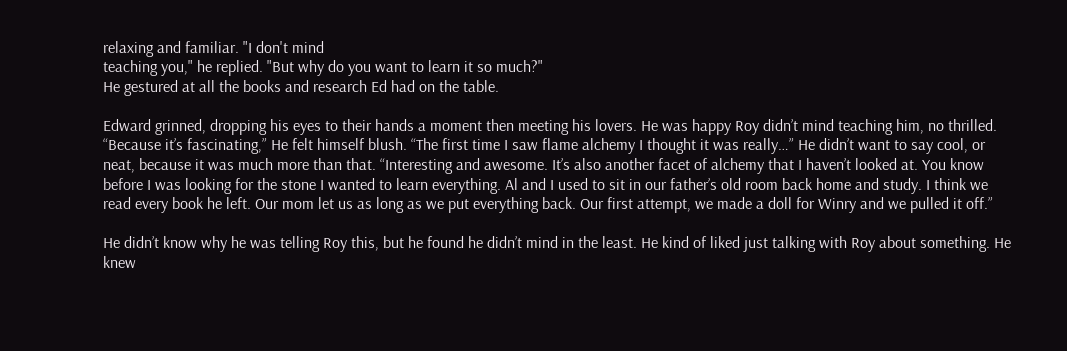relaxing and familiar. "I don't mind
teaching you," he replied. "But why do you want to learn it so much?"
He gestured at all the books and research Ed had on the table.

Edward grinned, dropping his eyes to their hands a moment then meeting his lovers. He was happy Roy didn’t mind teaching him, no thrilled. “Because it’s fascinating,” He felt himself blush. “The first time I saw flame alchemy I thought it was really…” He didn’t want to say cool, or neat, because it was much more than that. “Interesting and awesome. It’s also another facet of alchemy that I haven’t looked at. You know before I was looking for the stone I wanted to learn everything. Al and I used to sit in our father’s old room back home and study. I think we read every book he left. Our mom let us as long as we put everything back. Our first attempt, we made a doll for Winry and we pulled it off.”

He didn’t know why he was telling Roy this, but he found he didn’t mind in the least. He kind of liked just talking with Roy about something. He knew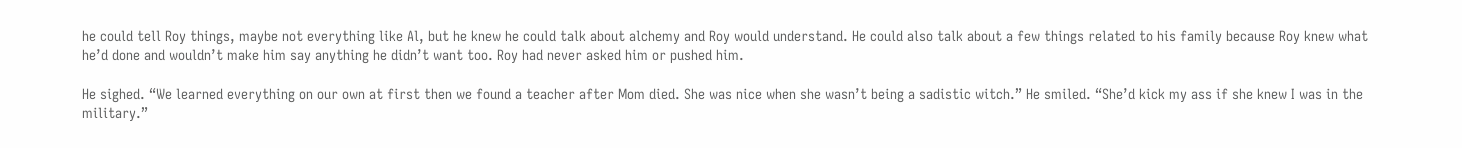he could tell Roy things, maybe not everything like Al, but he knew he could talk about alchemy and Roy would understand. He could also talk about a few things related to his family because Roy knew what he’d done and wouldn’t make him say anything he didn’t want too. Roy had never asked him or pushed him.

He sighed. “We learned everything on our own at first then we found a teacher after Mom died. She was nice when she wasn’t being a sadistic witch.” He smiled. “She’d kick my ass if she knew I was in the military.”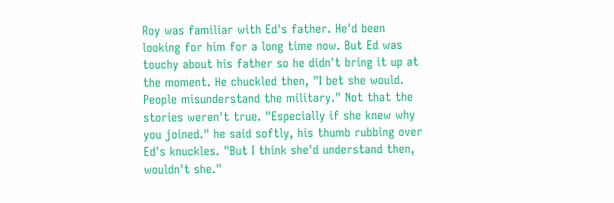Roy was familiar with Ed's father. He'd been looking for him for a long time now. But Ed was touchy about his father so he didn't bring it up at the moment. He chuckled then, "I bet she would. People misunderstand the military." Not that the stories weren't true. "Especially if she knew why you joined." he said softly, his thumb rubbing over Ed's knuckles. "But I think she'd understand then, wouldn't she."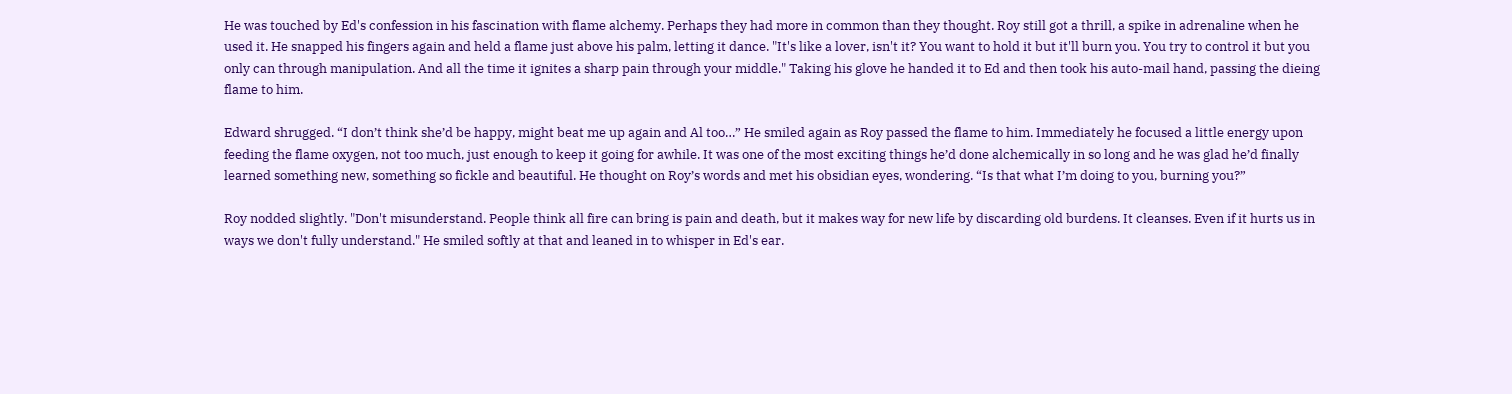He was touched by Ed's confession in his fascination with flame alchemy. Perhaps they had more in common than they thought. Roy still got a thrill, a spike in adrenaline when he used it. He snapped his fingers again and held a flame just above his palm, letting it dance. "It's like a lover, isn't it? You want to hold it but it'll burn you. You try to control it but you only can through manipulation. And all the time it ignites a sharp pain through your middle." Taking his glove he handed it to Ed and then took his auto-mail hand, passing the dieing flame to him.

Edward shrugged. “I don’t think she’d be happy, might beat me up again and Al too…” He smiled again as Roy passed the flame to him. Immediately he focused a little energy upon feeding the flame oxygen, not too much, just enough to keep it going for awhile. It was one of the most exciting things he’d done alchemically in so long and he was glad he’d finally learned something new, something so fickle and beautiful. He thought on Roy’s words and met his obsidian eyes, wondering. “Is that what I’m doing to you, burning you?”

Roy nodded slightly. "Don't misunderstand. People think all fire can bring is pain and death, but it makes way for new life by discarding old burdens. It cleanses. Even if it hurts us in ways we don't fully understand." He smiled softly at that and leaned in to whisper in Ed's ear.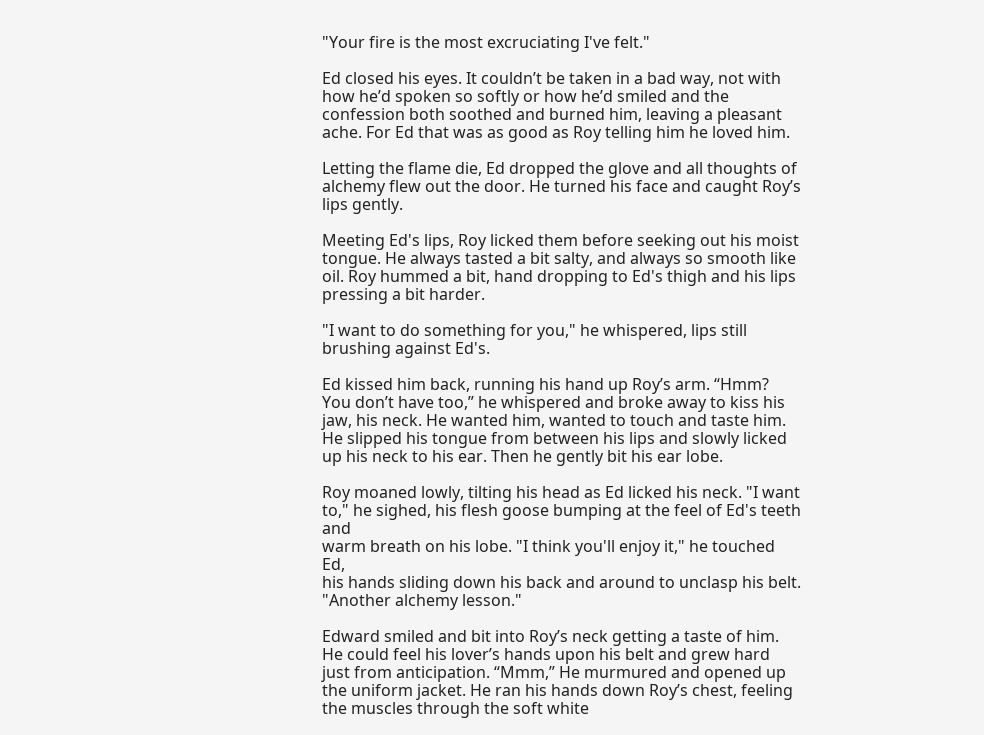"Your fire is the most excruciating I've felt."

Ed closed his eyes. It couldn’t be taken in a bad way, not with how he’d spoken so softly or how he’d smiled and the confession both soothed and burned him, leaving a pleasant ache. For Ed that was as good as Roy telling him he loved him.

Letting the flame die, Ed dropped the glove and all thoughts of alchemy flew out the door. He turned his face and caught Roy’s lips gently.

Meeting Ed's lips, Roy licked them before seeking out his moist tongue. He always tasted a bit salty, and always so smooth like oil. Roy hummed a bit, hand dropping to Ed's thigh and his lips pressing a bit harder.

"I want to do something for you," he whispered, lips still brushing against Ed's.

Ed kissed him back, running his hand up Roy’s arm. “Hmm? You don’t have too,” he whispered and broke away to kiss his jaw, his neck. He wanted him, wanted to touch and taste him. He slipped his tongue from between his lips and slowly licked up his neck to his ear. Then he gently bit his ear lobe.

Roy moaned lowly, tilting his head as Ed licked his neck. "I want
to," he sighed, his flesh goose bumping at the feel of Ed's teeth and
warm breath on his lobe. "I think you'll enjoy it," he touched Ed,
his hands sliding down his back and around to unclasp his belt.
"Another alchemy lesson."

Edward smiled and bit into Roy’s neck getting a taste of him. He could feel his lover’s hands upon his belt and grew hard just from anticipation. “Mmm,” He murmured and opened up the uniform jacket. He ran his hands down Roy’s chest, feeling the muscles through the soft white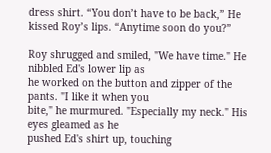dress shirt. “You don’t have to be back,” He kissed Roy’s lips. “Anytime soon do you?”

Roy shrugged and smiled, "We have time." He nibbled Ed's lower lip as
he worked on the button and zipper of the pants. "I like it when you
bite," he murmured. "Especially my neck." His eyes gleamed as he
pushed Ed's shirt up, touching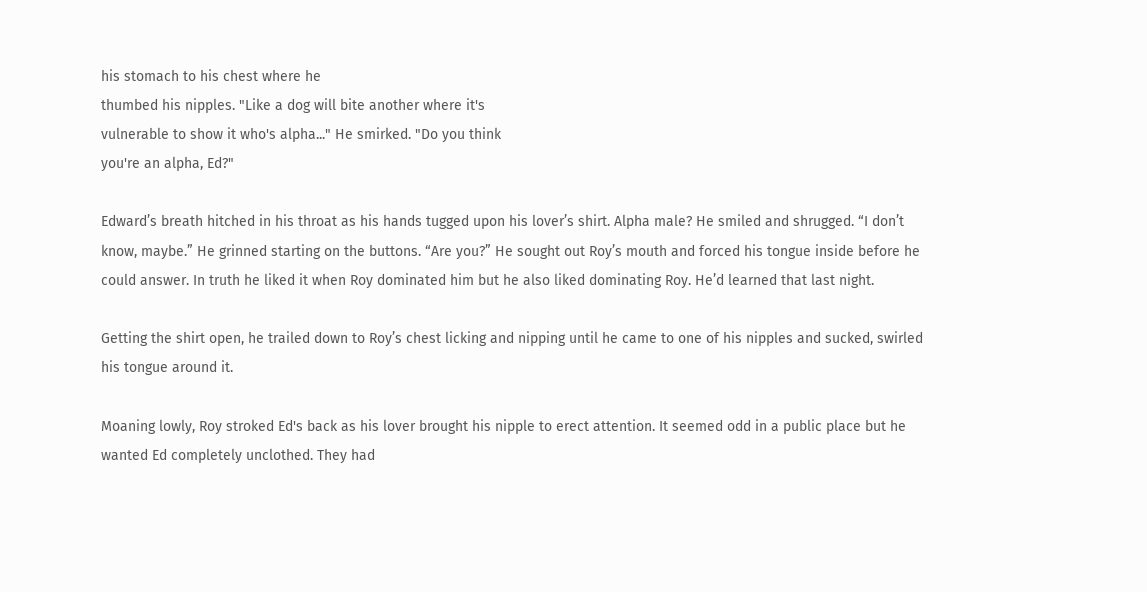his stomach to his chest where he
thumbed his nipples. "Like a dog will bite another where it's
vulnerable to show it who's alpha..." He smirked. "Do you think
you're an alpha, Ed?"

Edward’s breath hitched in his throat as his hands tugged upon his lover’s shirt. Alpha male? He smiled and shrugged. “I don’t know, maybe.” He grinned starting on the buttons. “Are you?” He sought out Roy’s mouth and forced his tongue inside before he could answer. In truth he liked it when Roy dominated him but he also liked dominating Roy. He’d learned that last night.

Getting the shirt open, he trailed down to Roy’s chest licking and nipping until he came to one of his nipples and sucked, swirled his tongue around it.

Moaning lowly, Roy stroked Ed's back as his lover brought his nipple to erect attention. It seemed odd in a public place but he wanted Ed completely unclothed. They had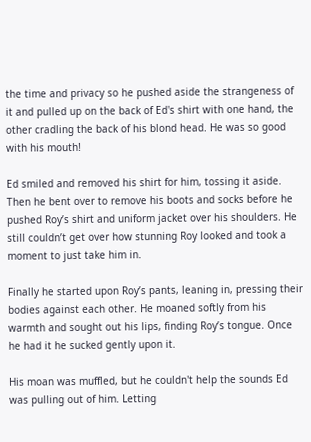the time and privacy so he pushed aside the strangeness of it and pulled up on the back of Ed's shirt with one hand, the other cradling the back of his blond head. He was so good with his mouth!

Ed smiled and removed his shirt for him, tossing it aside. Then he bent over to remove his boots and socks before he pushed Roy’s shirt and uniform jacket over his shoulders. He still couldn’t get over how stunning Roy looked and took a moment to just take him in.

Finally he started upon Roy’s pants, leaning in, pressing their bodies against each other. He moaned softly from his warmth and sought out his lips, finding Roy’s tongue. Once he had it he sucked gently upon it.

His moan was muffled, but he couldn't help the sounds Ed was pulling out of him. Letting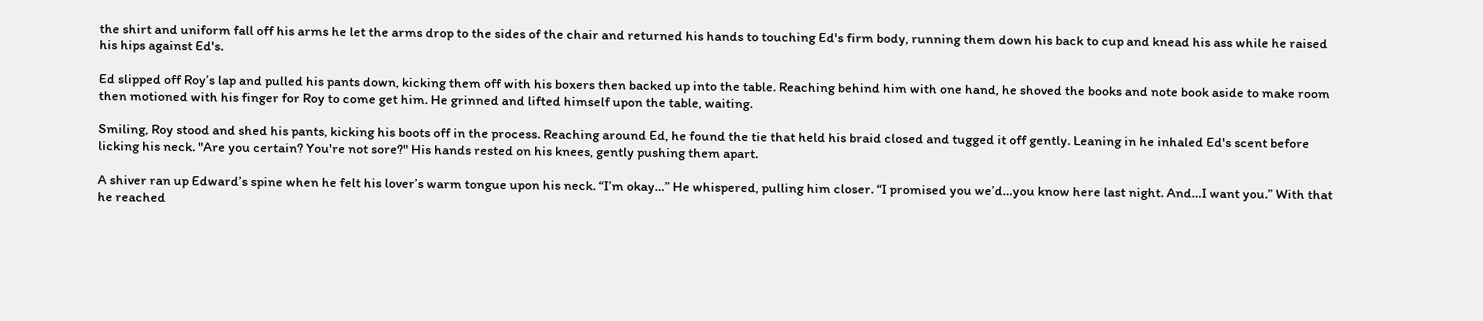the shirt and uniform fall off his arms he let the arms drop to the sides of the chair and returned his hands to touching Ed's firm body, running them down his back to cup and knead his ass while he raised his hips against Ed's.

Ed slipped off Roy’s lap and pulled his pants down, kicking them off with his boxers then backed up into the table. Reaching behind him with one hand, he shoved the books and note book aside to make room then motioned with his finger for Roy to come get him. He grinned and lifted himself upon the table, waiting.

Smiling, Roy stood and shed his pants, kicking his boots off in the process. Reaching around Ed, he found the tie that held his braid closed and tugged it off gently. Leaning in he inhaled Ed's scent before licking his neck. "Are you certain? You're not sore?" His hands rested on his knees, gently pushing them apart.

A shiver ran up Edward’s spine when he felt his lover’s warm tongue upon his neck. “I’m okay…” He whispered, pulling him closer. “I promised you we’d…you know here last night. And…I want you.” With that he reached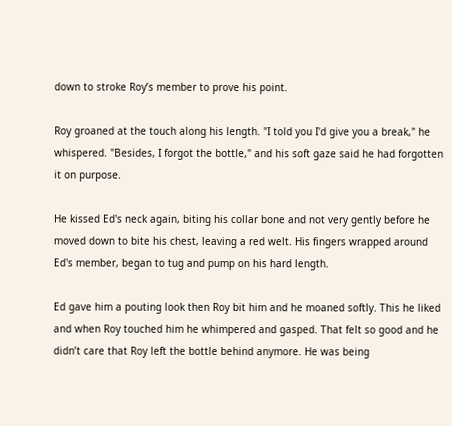down to stroke Roy’s member to prove his point.

Roy groaned at the touch along his length. "I told you I'd give you a break," he whispered. "Besides, I forgot the bottle," and his soft gaze said he had forgotten it on purpose.

He kissed Ed's neck again, biting his collar bone and not very gently before he moved down to bite his chest, leaving a red welt. His fingers wrapped around Ed's member, began to tug and pump on his hard length.

Ed gave him a pouting look then Roy bit him and he moaned softly. This he liked and when Roy touched him he whimpered and gasped. That felt so good and he didn’t care that Roy left the bottle behind anymore. He was being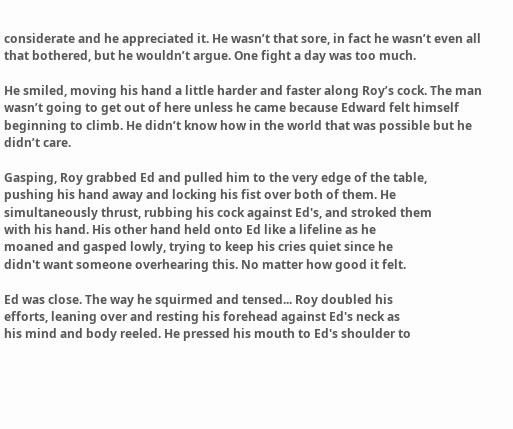considerate and he appreciated it. He wasn’t that sore, in fact he wasn’t even all that bothered, but he wouldn’t argue. One fight a day was too much.

He smiled, moving his hand a little harder and faster along Roy’s cock. The man wasn’t going to get out of here unless he came because Edward felt himself beginning to climb. He didn’t know how in the world that was possible but he didn’t care.

Gasping, Roy grabbed Ed and pulled him to the very edge of the table,
pushing his hand away and locking his fist over both of them. He
simultaneously thrust, rubbing his cock against Ed's, and stroked them
with his hand. His other hand held onto Ed like a lifeline as he
moaned and gasped lowly, trying to keep his cries quiet since he
didn't want someone overhearing this. No matter how good it felt.

Ed was close. The way he squirmed and tensed... Roy doubled his
efforts, leaning over and resting his forehead against Ed's neck as
his mind and body reeled. He pressed his mouth to Ed's shoulder to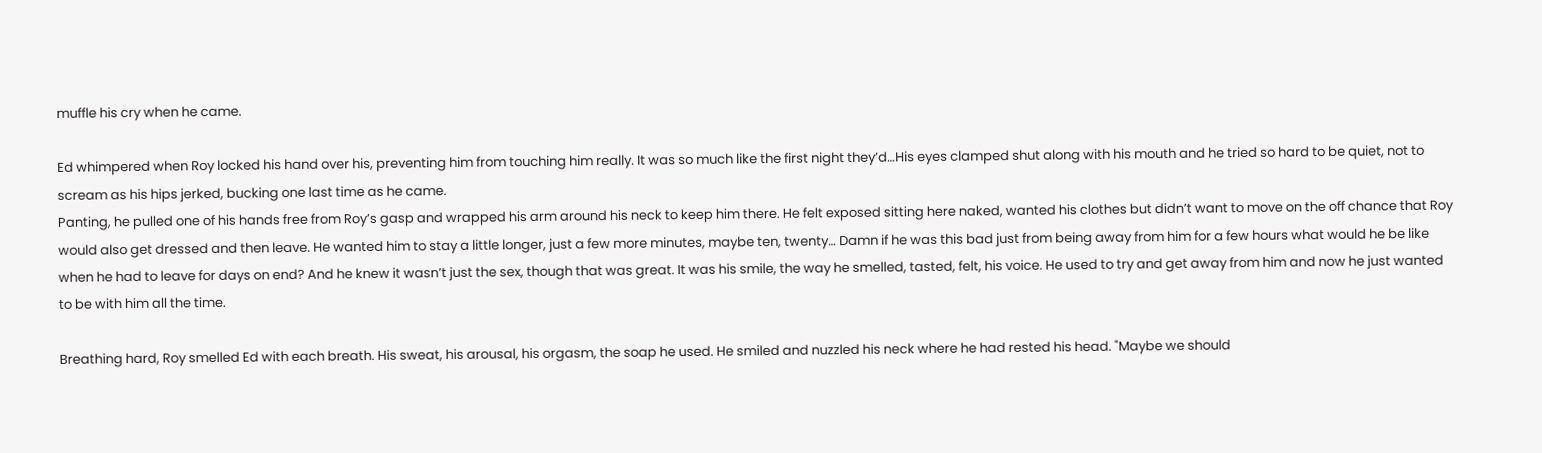muffle his cry when he came.

Ed whimpered when Roy locked his hand over his, preventing him from touching him really. It was so much like the first night they’d…His eyes clamped shut along with his mouth and he tried so hard to be quiet, not to scream as his hips jerked, bucking one last time as he came.
Panting, he pulled one of his hands free from Roy’s gasp and wrapped his arm around his neck to keep him there. He felt exposed sitting here naked, wanted his clothes but didn’t want to move on the off chance that Roy would also get dressed and then leave. He wanted him to stay a little longer, just a few more minutes, maybe ten, twenty… Damn if he was this bad just from being away from him for a few hours what would he be like when he had to leave for days on end? And he knew it wasn’t just the sex, though that was great. It was his smile, the way he smelled, tasted, felt, his voice. He used to try and get away from him and now he just wanted to be with him all the time.

Breathing hard, Roy smelled Ed with each breath. His sweat, his arousal, his orgasm, the soap he used. He smiled and nuzzled his neck where he had rested his head. "Maybe we should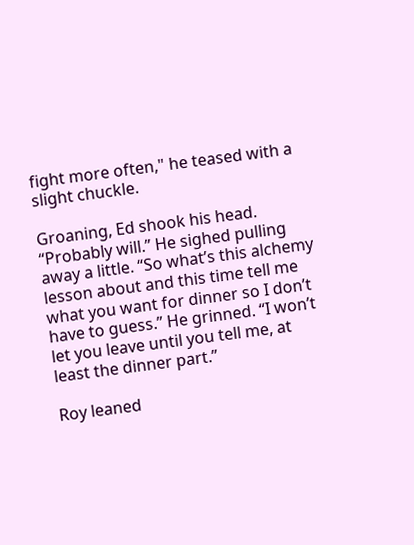fight more often," he teased with a slight chuckle.

Groaning, Ed shook his head. “Probably will.” He sighed pulling away a little. “So what’s this alchemy lesson about and this time tell me what you want for dinner so I don’t have to guess.” He grinned. “I won’t let you leave until you tell me, at least the dinner part.”

Roy leaned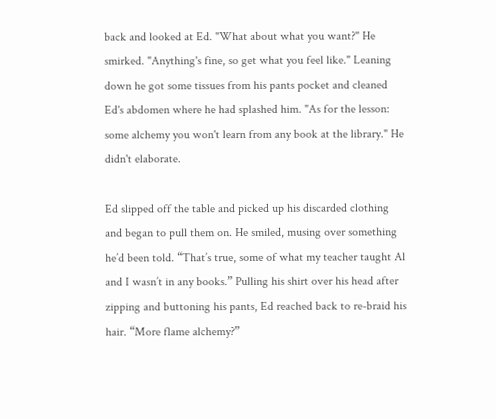back and looked at Ed. "What about what you want?" He smirked. "Anything's fine, so get what you feel like." Leaning down he got some tissues from his pants pocket and cleaned Ed's abdomen where he had splashed him. "As for the lesson: some alchemy you won't learn from any book at the library." He didn't elaborate.

Ed slipped off the table and picked up his discarded clothing and began to pull them on. He smiled, musing over something he’d been told. “That’s true, some of what my teacher taught Al and I wasn’t in any books.” Pulling his shirt over his head after zipping and buttoning his pants, Ed reached back to re-braid his hair. “More flame alchemy?”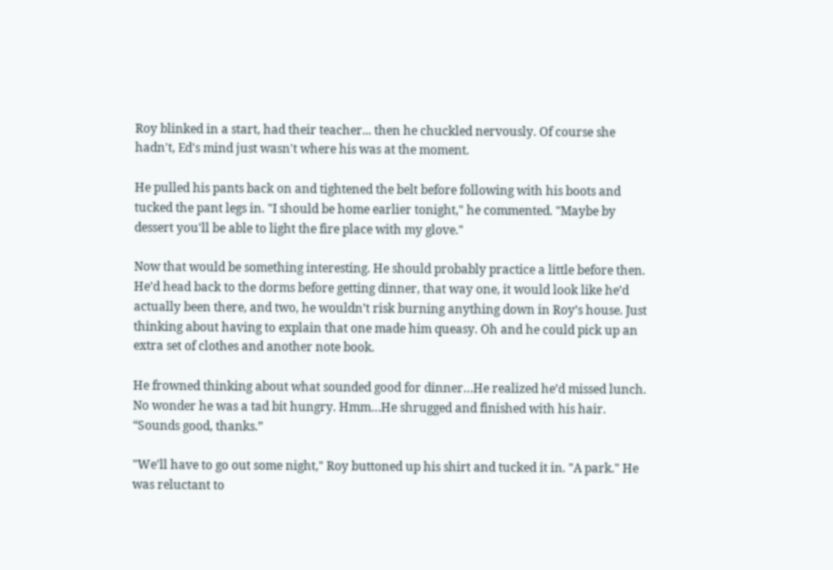Roy blinked in a start, had their teacher... then he chuckled nervously. Of course she hadn't, Ed's mind just wasn't where his was at the moment.

He pulled his pants back on and tightened the belt before following with his boots and tucked the pant legs in. "I should be home earlier tonight," he commented. "Maybe by dessert you'll be able to light the fire place with my glove."

Now that would be something interesting. He should probably practice a little before then. He’d head back to the dorms before getting dinner, that way one, it would look like he’d actually been there, and two, he wouldn’t risk burning anything down in Roy’s house. Just thinking about having to explain that one made him queasy. Oh and he could pick up an extra set of clothes and another note book.

He frowned thinking about what sounded good for dinner…He realized he’d missed lunch. No wonder he was a tad bit hungry. Hmm…He shrugged and finished with his hair. “Sounds good, thanks.”

"We'll have to go out some night," Roy buttoned up his shirt and tucked it in. "A park." He was reluctant to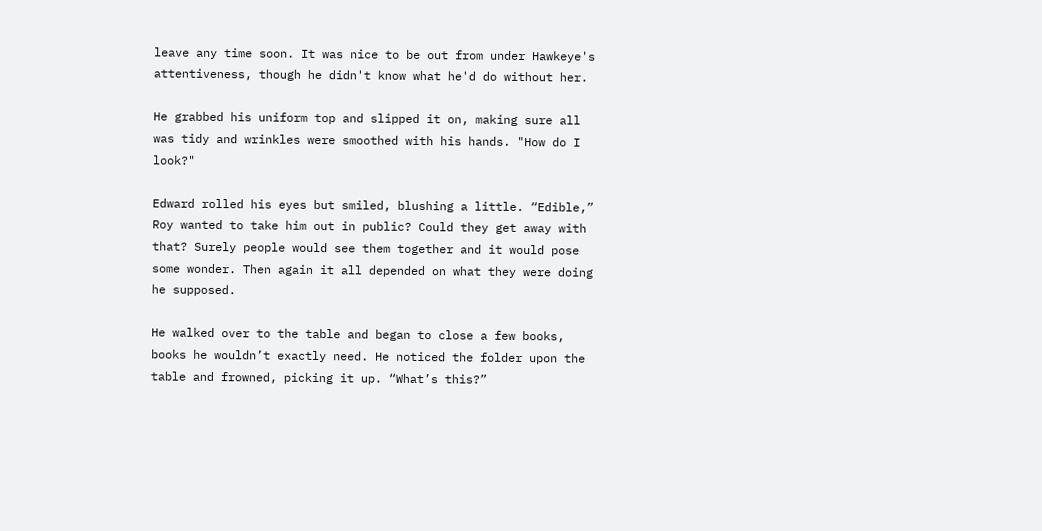leave any time soon. It was nice to be out from under Hawkeye's attentiveness, though he didn't know what he'd do without her.

He grabbed his uniform top and slipped it on, making sure all was tidy and wrinkles were smoothed with his hands. "How do I look?"

Edward rolled his eyes but smiled, blushing a little. “Edible,” Roy wanted to take him out in public? Could they get away with that? Surely people would see them together and it would pose some wonder. Then again it all depended on what they were doing he supposed.

He walked over to the table and began to close a few books, books he wouldn’t exactly need. He noticed the folder upon the table and frowned, picking it up. “What’s this?”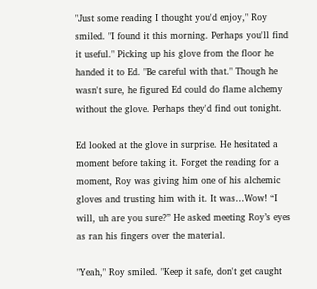"Just some reading I thought you'd enjoy," Roy smiled. "I found it this morning. Perhaps you'll find it useful." Picking up his glove from the floor he handed it to Ed. "Be careful with that." Though he wasn't sure, he figured Ed could do flame alchemy without the glove. Perhaps they'd find out tonight.

Ed looked at the glove in surprise. He hesitated a moment before taking it. Forget the reading for a moment, Roy was giving him one of his alchemic gloves and trusting him with it. It was…Wow! “I will, uh are you sure?” He asked meeting Roy’s eyes as ran his fingers over the material.

"Yeah," Roy smiled. "Keep it safe, don't get caught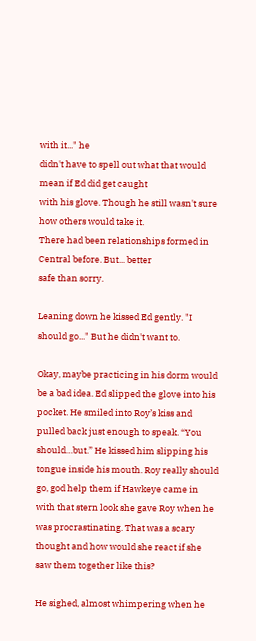with it..." he
didn't have to spell out what that would mean if Ed did get caught
with his glove. Though he still wasn't sure how others would take it.
There had been relationships formed in Central before. But... better
safe than sorry.

Leaning down he kissed Ed gently. "I should go..." But he didn't want to.

Okay, maybe practicing in his dorm would be a bad idea. Ed slipped the glove into his pocket. He smiled into Roy’s kiss and pulled back just enough to speak. “You should…but.” He kissed him slipping his tongue inside his mouth. Roy really should go, god help them if Hawkeye came in with that stern look she gave Roy when he was procrastinating. That was a scary thought and how would she react if she saw them together like this?

He sighed, almost whimpering when he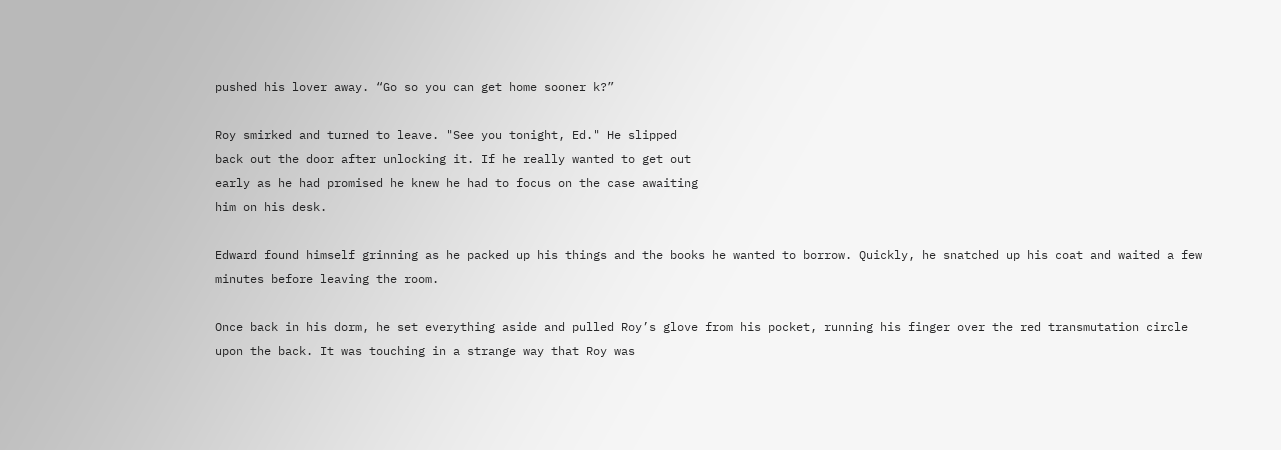pushed his lover away. “Go so you can get home sooner k?”

Roy smirked and turned to leave. "See you tonight, Ed." He slipped
back out the door after unlocking it. If he really wanted to get out
early as he had promised he knew he had to focus on the case awaiting
him on his desk.

Edward found himself grinning as he packed up his things and the books he wanted to borrow. Quickly, he snatched up his coat and waited a few minutes before leaving the room.

Once back in his dorm, he set everything aside and pulled Roy’s glove from his pocket, running his finger over the red transmutation circle upon the back. It was touching in a strange way that Roy was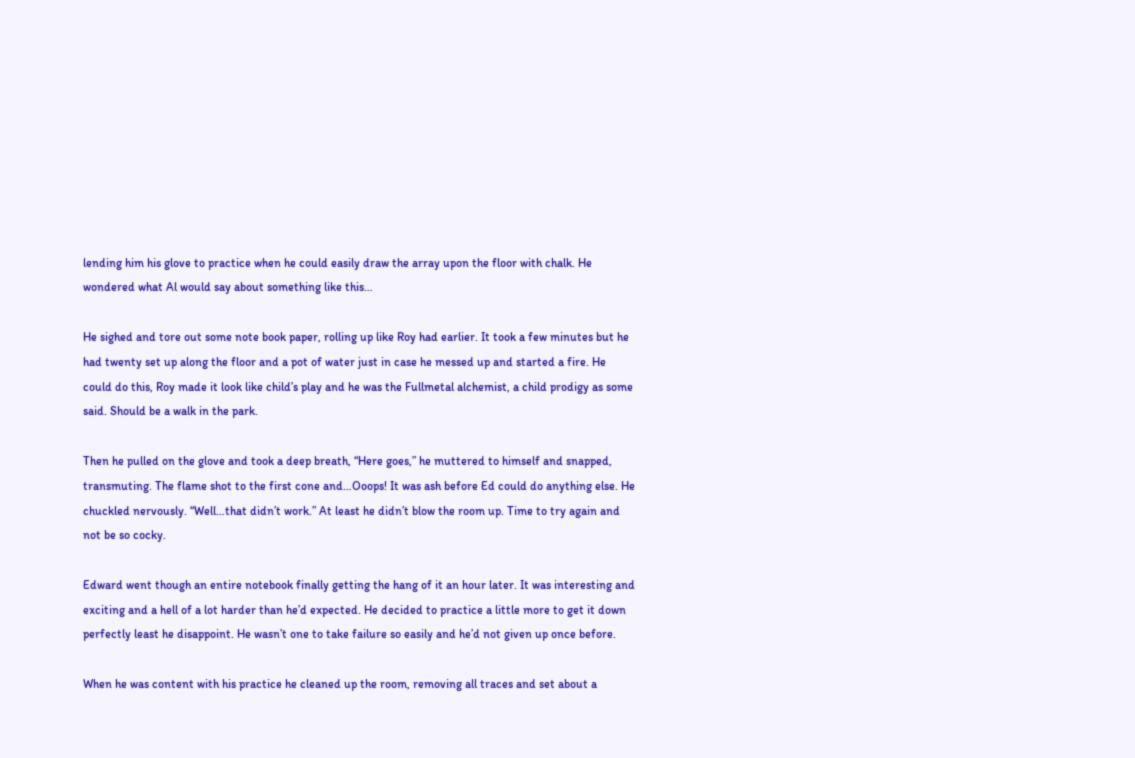lending him his glove to practice when he could easily draw the array upon the floor with chalk. He wondered what Al would say about something like this…

He sighed and tore out some note book paper, rolling up like Roy had earlier. It took a few minutes but he had twenty set up along the floor and a pot of water just in case he messed up and started a fire. He could do this, Roy made it look like child’s play and he was the Fullmetal alchemist, a child prodigy as some said. Should be a walk in the park.

Then he pulled on the glove and took a deep breath, “Here goes,” he muttered to himself and snapped, transmuting. The flame shot to the first cone and…Ooops! It was ash before Ed could do anything else. He chuckled nervously. “Well…that didn’t work.” At least he didn’t blow the room up. Time to try again and not be so cocky.

Edward went though an entire notebook finally getting the hang of it an hour later. It was interesting and exciting and a hell of a lot harder than he’d expected. He decided to practice a little more to get it down perfectly least he disappoint. He wasn’t one to take failure so easily and he’d not given up once before.

When he was content with his practice he cleaned up the room, removing all traces and set about a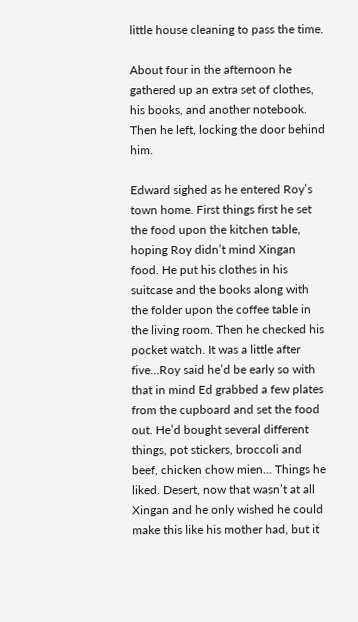little house cleaning to pass the time.

About four in the afternoon he gathered up an extra set of clothes, his books, and another notebook. Then he left, locking the door behind him.

Edward sighed as he entered Roy’s town home. First things first he set the food upon the kitchen table, hoping Roy didn’t mind Xingan food. He put his clothes in his suitcase and the books along with the folder upon the coffee table in the living room. Then he checked his pocket watch. It was a little after five…Roy said he’d be early so with that in mind Ed grabbed a few plates from the cupboard and set the food out. He’d bought several different things, pot stickers, broccoli and beef, chicken chow mien… Things he liked. Desert, now that wasn’t at all Xingan and he only wished he could make this like his mother had, but it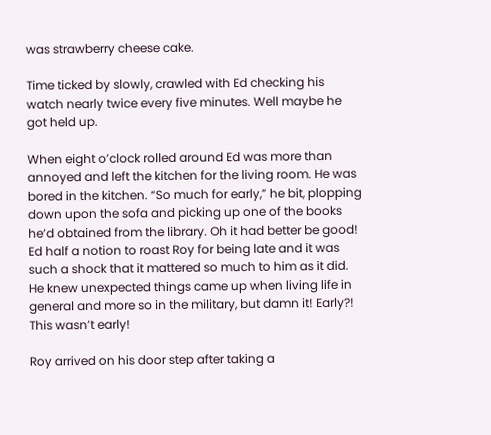was strawberry cheese cake.

Time ticked by slowly, crawled with Ed checking his watch nearly twice every five minutes. Well maybe he got held up.

When eight o’clock rolled around Ed was more than annoyed and left the kitchen for the living room. He was bored in the kitchen. “So much for early,” he bit, plopping down upon the sofa and picking up one of the books he’d obtained from the library. Oh it had better be good! Ed half a notion to roast Roy for being late and it was such a shock that it mattered so much to him as it did. He knew unexpected things came up when living life in general and more so in the military, but damn it! Early?! This wasn’t early!

Roy arrived on his door step after taking a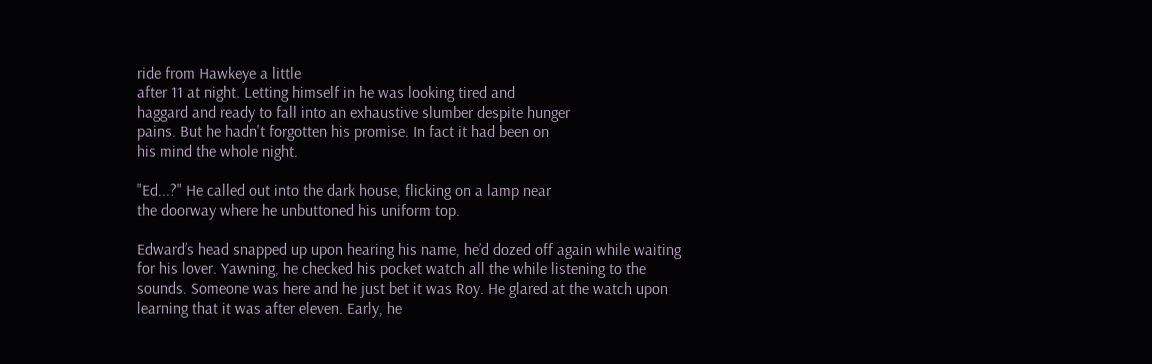ride from Hawkeye a little
after 11 at night. Letting himself in he was looking tired and
haggard and ready to fall into an exhaustive slumber despite hunger
pains. But he hadn't forgotten his promise. In fact it had been on
his mind the whole night.

"Ed...?" He called out into the dark house, flicking on a lamp near
the doorway where he unbuttoned his uniform top.

Edward’s head snapped up upon hearing his name, he’d dozed off again while waiting for his lover. Yawning, he checked his pocket watch all the while listening to the sounds. Someone was here and he just bet it was Roy. He glared at the watch upon learning that it was after eleven. Early, he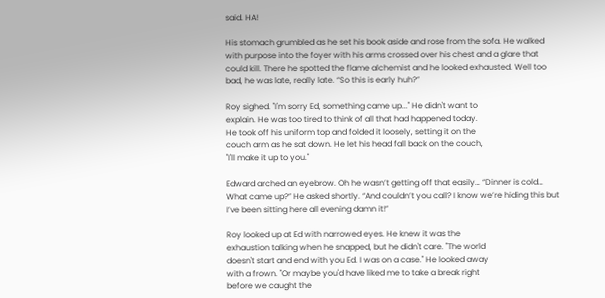said. HA!

His stomach grumbled as he set his book aside and rose from the sofa. He walked with purpose into the foyer with his arms crossed over his chest and a glare that could kill. There he spotted the flame alchemist and he looked exhausted. Well too bad, he was late, really late. “So this is early huh?”

Roy sighed. "I'm sorry Ed, something came up..." He didn't want to
explain. He was too tired to think of all that had happened today.
He took off his uniform top and folded it loosely, setting it on the
couch arm as he sat down. He let his head fall back on the couch,
"I'll make it up to you."

Edward arched an eyebrow. Oh he wasn’t getting off that easily… “Dinner is cold… What came up?” He asked shortly. “And couldn’t you call? I know we’re hiding this but I’ve been sitting here all evening damn it!”

Roy looked up at Ed with narrowed eyes. He knew it was the
exhaustion talking when he snapped, but he didn't care. "The world
doesn't start and end with you Ed. I was on a case." He looked away
with a frown. "Or maybe you'd have liked me to take a break right
before we caught the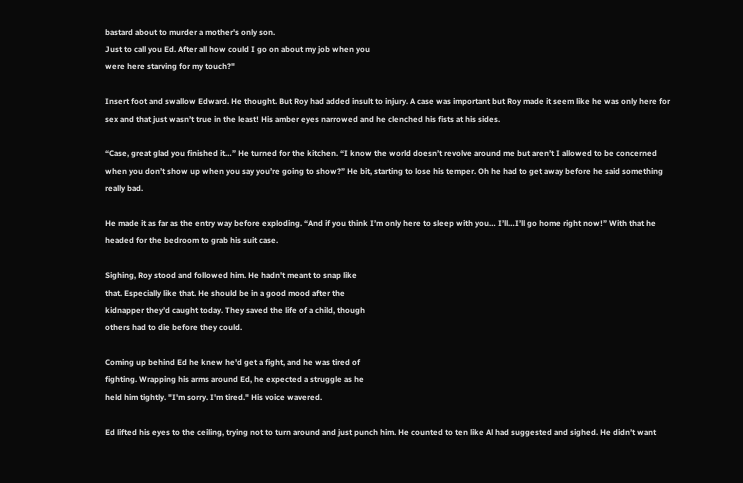bastard about to murder a mother's only son.
Just to call you Ed. After all how could I go on about my job when you
were here starving for my touch?"

Insert foot and swallow Edward. He thought. But Roy had added insult to injury. A case was important but Roy made it seem like he was only here for sex and that just wasn’t true in the least! His amber eyes narrowed and he clenched his fists at his sides.

“Case, great glad you finished it…” He turned for the kitchen. “I know the world doesn’t revolve around me but aren’t I allowed to be concerned when you don’t show up when you say you’re going to show?” He bit, starting to lose his temper. Oh he had to get away before he said something really bad.

He made it as far as the entry way before exploding. “And if you think I’m only here to sleep with you… I’ll…I’ll go home right now!” With that he headed for the bedroom to grab his suit case.

Sighing, Roy stood and followed him. He hadn't meant to snap like
that. Especially like that. He should be in a good mood after the
kidnapper they’d caught today. They saved the life of a child, though
others had to die before they could.

Coming up behind Ed he knew he'd get a fight, and he was tired of
fighting. Wrapping his arms around Ed, he expected a struggle as he
held him tightly. "I'm sorry. I'm tired." His voice wavered.

Ed lifted his eyes to the ceiling, trying not to turn around and just punch him. He counted to ten like Al had suggested and sighed. He didn’t want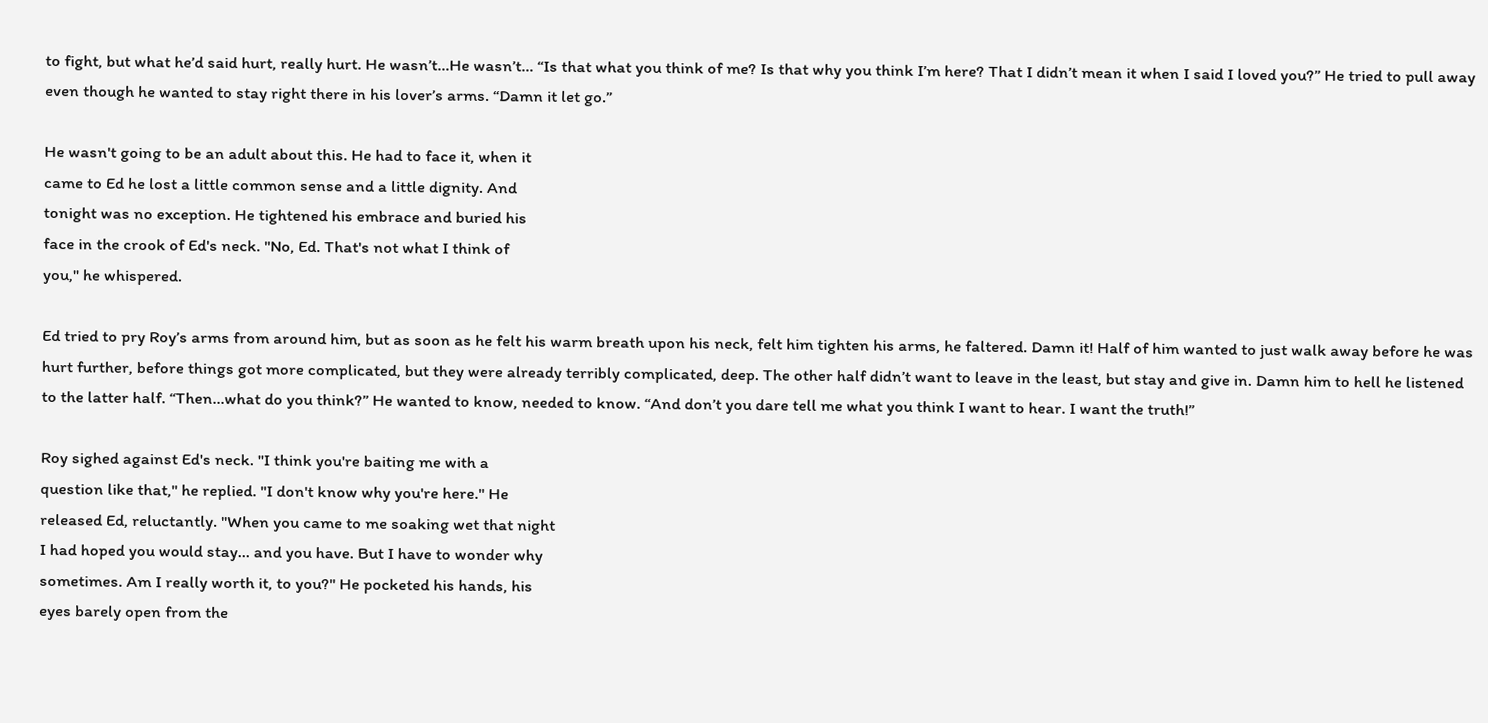to fight, but what he’d said hurt, really hurt. He wasn’t…He wasn’t… “Is that what you think of me? Is that why you think I’m here? That I didn’t mean it when I said I loved you?” He tried to pull away even though he wanted to stay right there in his lover’s arms. “Damn it let go.”

He wasn't going to be an adult about this. He had to face it, when it
came to Ed he lost a little common sense and a little dignity. And
tonight was no exception. He tightened his embrace and buried his
face in the crook of Ed's neck. "No, Ed. That's not what I think of
you," he whispered.

Ed tried to pry Roy’s arms from around him, but as soon as he felt his warm breath upon his neck, felt him tighten his arms, he faltered. Damn it! Half of him wanted to just walk away before he was hurt further, before things got more complicated, but they were already terribly complicated, deep. The other half didn’t want to leave in the least, but stay and give in. Damn him to hell he listened to the latter half. “Then…what do you think?” He wanted to know, needed to know. “And don’t you dare tell me what you think I want to hear. I want the truth!”

Roy sighed against Ed's neck. "I think you're baiting me with a
question like that," he replied. "I don't know why you're here." He
released Ed, reluctantly. "When you came to me soaking wet that night
I had hoped you would stay... and you have. But I have to wonder why
sometimes. Am I really worth it, to you?" He pocketed his hands, his
eyes barely open from the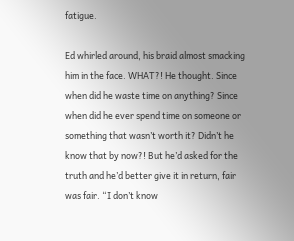fatigue.

Ed whirled around, his braid almost smacking him in the face. WHAT?! He thought. Since when did he waste time on anything? Since when did he ever spend time on someone or something that wasn’t worth it? Didn’t he know that by now?! But he’d asked for the truth and he’d better give it in return, fair was fair. “I don’t know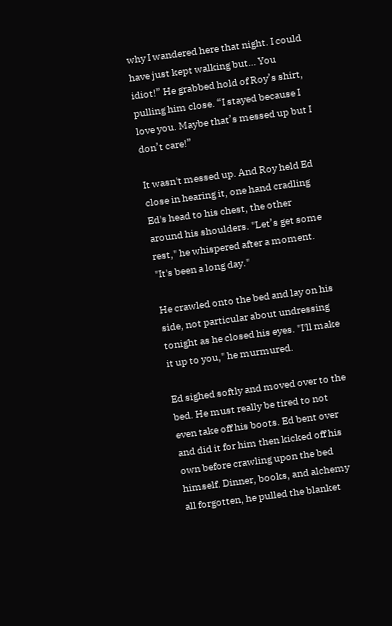why I wandered here that night. I could have just kept walking but… You idiot!” He grabbed hold of Roy’s shirt, pulling him close. “I stayed because I love you. Maybe that’s messed up but I don’t care!”

It wasn't messed up. And Roy held Ed close in hearing it, one hand cradling Ed's head to his chest, the other around his shoulders. "Let’s get some rest," he whispered after a moment. "It's been a long day."

He crawled onto the bed and lay on his side, not particular about undressing tonight as he closed his eyes. "I'll make it up to you," he murmured.

Ed sighed softly and moved over to the bed. He must really be tired to not even take off his boots. Ed bent over and did it for him then kicked off his own before crawling upon the bed himself. Dinner, books, and alchemy all forgotten, he pulled the blanket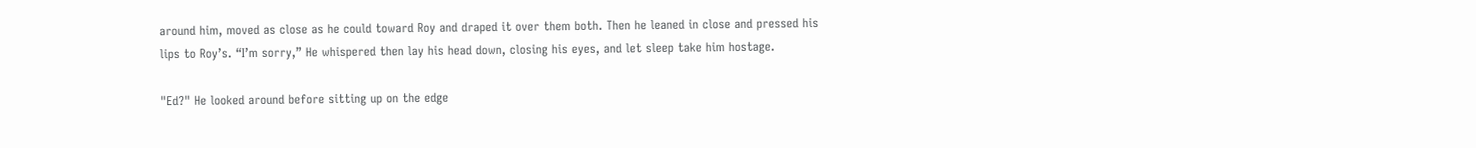around him, moved as close as he could toward Roy and draped it over them both. Then he leaned in close and pressed his lips to Roy’s. “I’m sorry,” He whispered then lay his head down, closing his eyes, and let sleep take him hostage.

"Ed?" He looked around before sitting up on the edge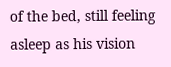of the bed, still feeling asleep as his vision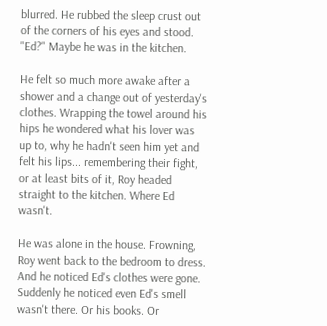blurred. He rubbed the sleep crust out of the corners of his eyes and stood. "Ed?" Maybe he was in the kitchen.

He felt so much more awake after a shower and a change out of yesterday's clothes. Wrapping the towel around his hips he wondered what his lover was up to, why he hadn't seen him yet and felt his lips... remembering their fight, or at least bits of it, Roy headed straight to the kitchen. Where Ed wasn't.

He was alone in the house. Frowning, Roy went back to the bedroom to dress. And he noticed Ed's clothes were gone. Suddenly he noticed even Ed's smell wasn't there. Or his books. Or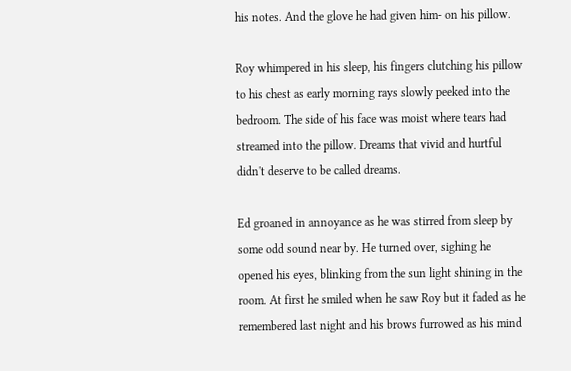his notes. And the glove he had given him- on his pillow.

Roy whimpered in his sleep, his fingers clutching his pillow to his chest as early morning rays slowly peeked into the bedroom. The side of his face was moist where tears had streamed into the pillow. Dreams that vivid and hurtful didn't deserve to be called dreams.

Ed groaned in annoyance as he was stirred from sleep by some odd sound near by. He turned over, sighing he opened his eyes, blinking from the sun light shining in the room. At first he smiled when he saw Roy but it faded as he remembered last night and his brows furrowed as his mind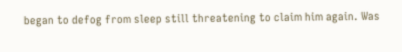began to defog from sleep still threatening to claim him again. Was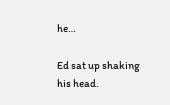he…

Ed sat up shaking his head.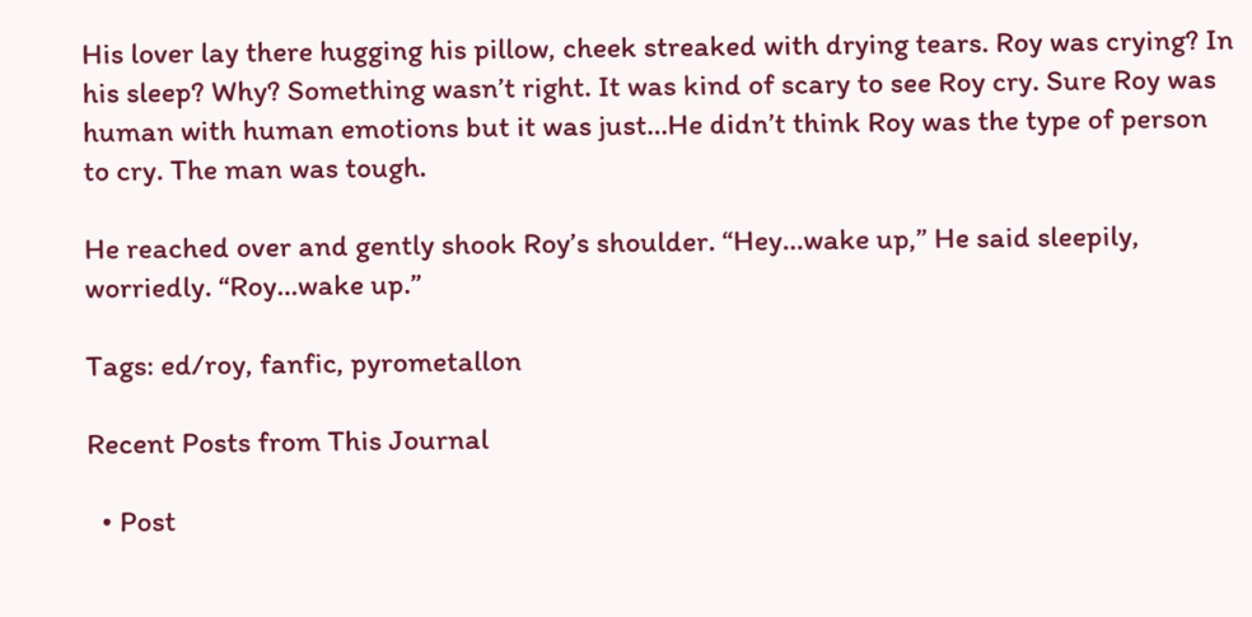His lover lay there hugging his pillow, cheek streaked with drying tears. Roy was crying? In his sleep? Why? Something wasn’t right. It was kind of scary to see Roy cry. Sure Roy was human with human emotions but it was just…He didn’t think Roy was the type of person to cry. The man was tough.

He reached over and gently shook Roy’s shoulder. “Hey…wake up,” He said sleepily, worriedly. “Roy…wake up.”

Tags: ed/roy, fanfic, pyrometallon

Recent Posts from This Journal

  • Post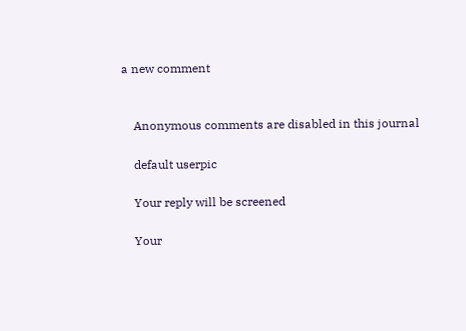a new comment


    Anonymous comments are disabled in this journal

    default userpic

    Your reply will be screened

    Your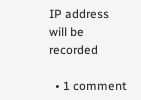IP address will be recorded

  • 1 comment